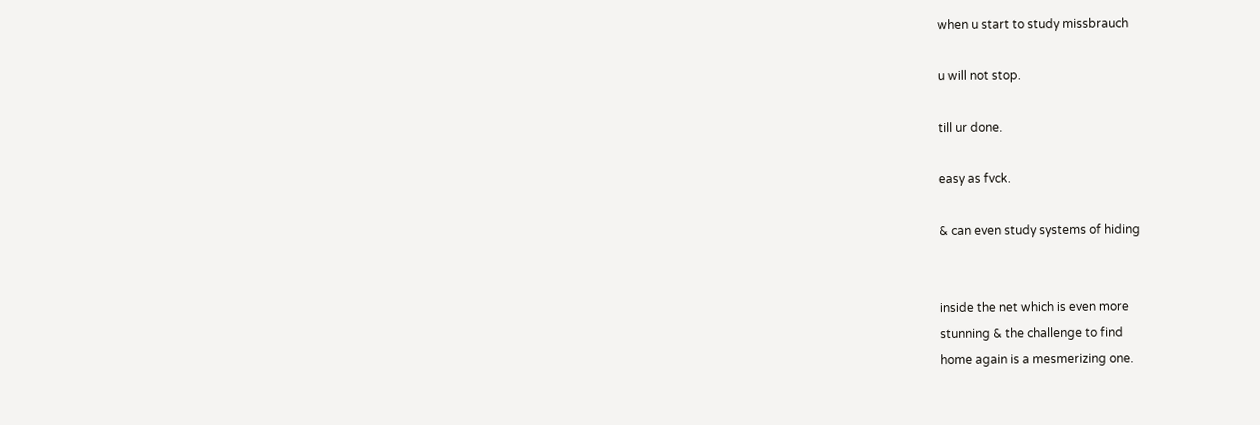when u start to study missbrauch

u will not stop.

till ur done.

easy as fvck.

& can even study systems of hiding


inside the net which is even more
stunning & the challenge to find
home again is a mesmerizing one.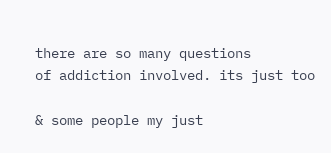there are so many questions
of addiction involved. its just too

& some people my just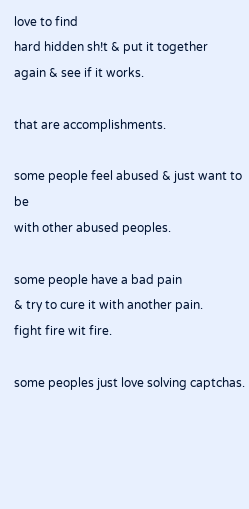love to find
hard hidden sh!t & put it together
again & see if it works.

that are accomplishments.

some people feel abused & just want to be
with other abused peoples.

some people have a bad pain
& try to cure it with another pain.
fight fire wit fire.

some peoples just love solving captchas.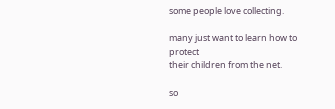some people love collecting.

many just want to learn how to protect
their children from the net.

so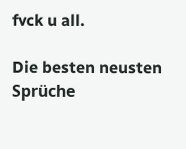fvck u all.

Die besten neusten Sprüche